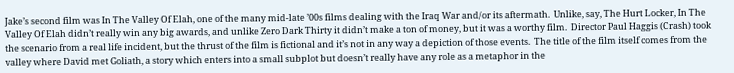Jake’s second film was In The Valley Of Elah, one of the many mid-late ’00s films dealing with the Iraq War and/or its aftermath.  Unlike, say, The Hurt Locker, In The Valley Of Elah didn’t really win any big awards, and unlike Zero Dark Thirty it didn’t make a ton of money, but it was a worthy film.  Director Paul Haggis (Crash) took the scenario from a real life incident, but the thrust of the film is fictional and it’s not in any way a depiction of those events.  The title of the film itself comes from the valley where David met Goliath, a story which enters into a small subplot but doesn’t really have any role as a metaphor in the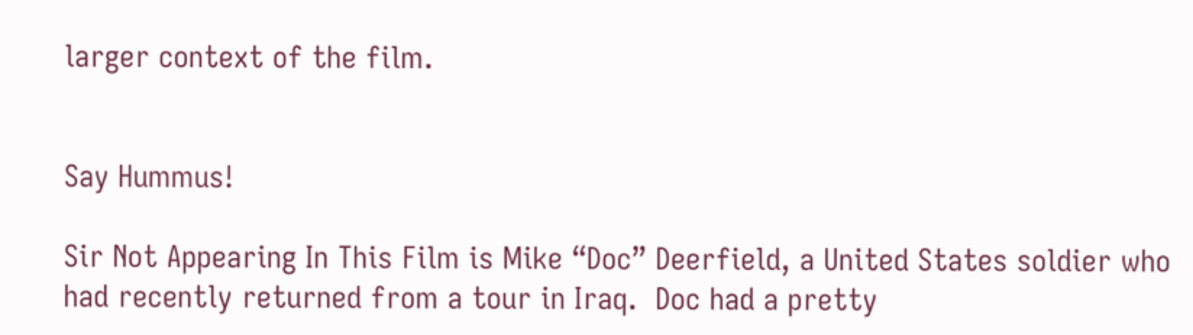larger context of the film.


Say Hummus!

Sir Not Appearing In This Film is Mike “Doc” Deerfield, a United States soldier who had recently returned from a tour in Iraq.  Doc had a pretty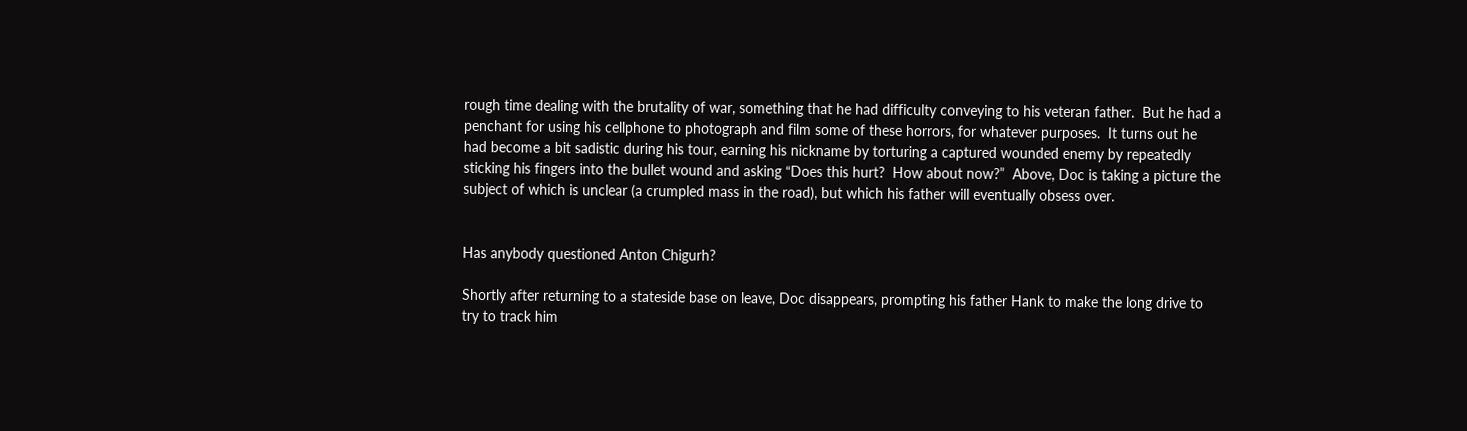rough time dealing with the brutality of war, something that he had difficulty conveying to his veteran father.  But he had a penchant for using his cellphone to photograph and film some of these horrors, for whatever purposes.  It turns out he had become a bit sadistic during his tour, earning his nickname by torturing a captured wounded enemy by repeatedly sticking his fingers into the bullet wound and asking “Does this hurt?  How about now?”  Above, Doc is taking a picture the subject of which is unclear (a crumpled mass in the road), but which his father will eventually obsess over.


Has anybody questioned Anton Chigurh?

Shortly after returning to a stateside base on leave, Doc disappears, prompting his father Hank to make the long drive to try to track him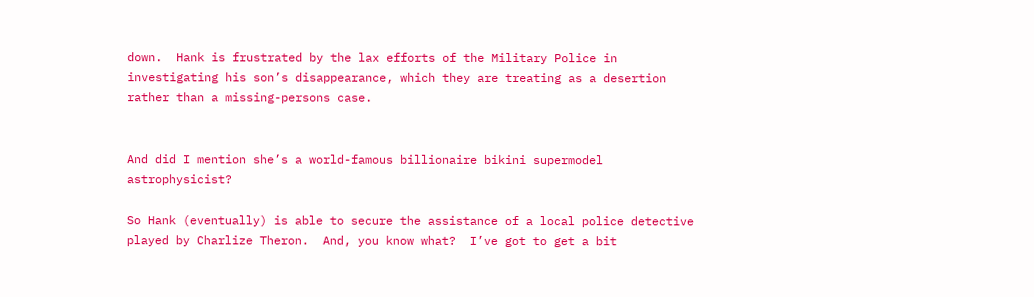down.  Hank is frustrated by the lax efforts of the Military Police in investigating his son’s disappearance, which they are treating as a desertion rather than a missing-persons case.


And did I mention she’s a world-famous billionaire bikini supermodel astrophysicist?

So Hank (eventually) is able to secure the assistance of a local police detective played by Charlize Theron.  And, you know what?  I’ve got to get a bit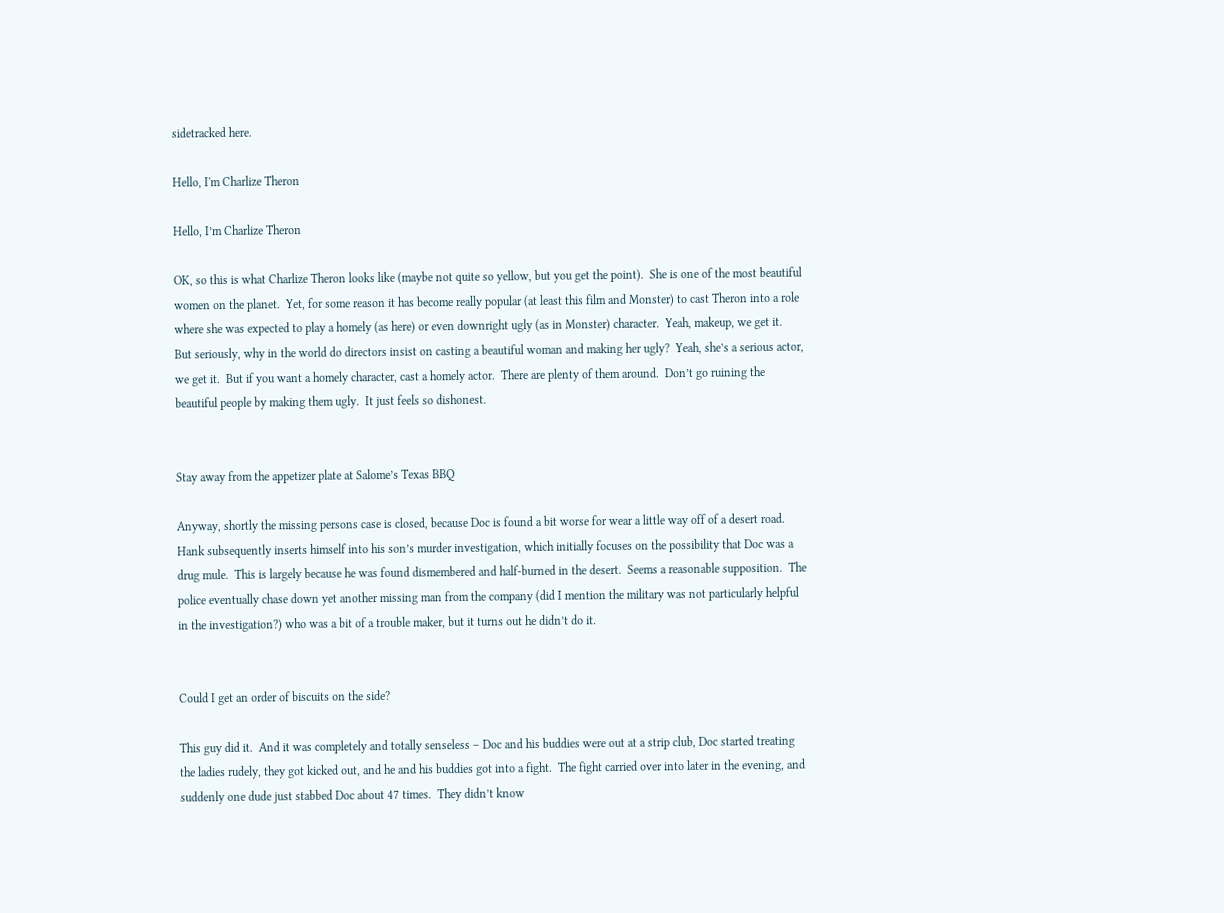sidetracked here.

Hello, I'm Charlize Theron

Hello, I’m Charlize Theron

OK, so this is what Charlize Theron looks like (maybe not quite so yellow, but you get the point).  She is one of the most beautiful women on the planet.  Yet, for some reason it has become really popular (at least this film and Monster) to cast Theron into a role where she was expected to play a homely (as here) or even downright ugly (as in Monster) character.  Yeah, makeup, we get it.  But seriously, why in the world do directors insist on casting a beautiful woman and making her ugly?  Yeah, she’s a serious actor, we get it.  But if you want a homely character, cast a homely actor.  There are plenty of them around.  Don’t go ruining the beautiful people by making them ugly.  It just feels so dishonest.


Stay away from the appetizer plate at Salome’s Texas BBQ

Anyway, shortly the missing persons case is closed, because Doc is found a bit worse for wear a little way off of a desert road.  Hank subsequently inserts himself into his son’s murder investigation, which initially focuses on the possibility that Doc was a drug mule.  This is largely because he was found dismembered and half-burned in the desert.  Seems a reasonable supposition.  The police eventually chase down yet another missing man from the company (did I mention the military was not particularly helpful in the investigation?) who was a bit of a trouble maker, but it turns out he didn’t do it.


Could I get an order of biscuits on the side?

This guy did it.  And it was completely and totally senseless – Doc and his buddies were out at a strip club, Doc started treating the ladies rudely, they got kicked out, and he and his buddies got into a fight.  The fight carried over into later in the evening, and suddenly one dude just stabbed Doc about 47 times.  They didn’t know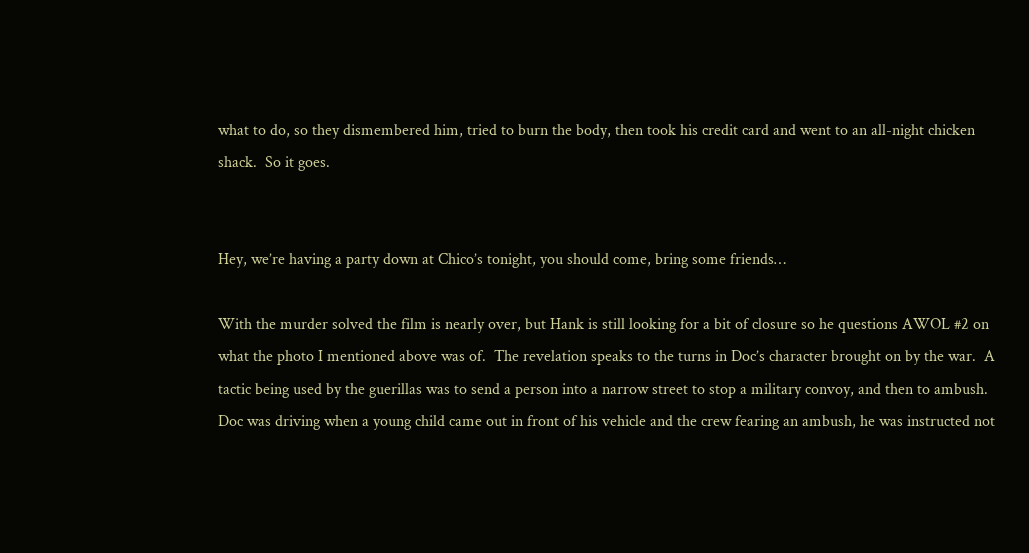what to do, so they dismembered him, tried to burn the body, then took his credit card and went to an all-night chicken shack.  So it goes.


Hey, we’re having a party down at Chico’s tonight, you should come, bring some friends…

With the murder solved the film is nearly over, but Hank is still looking for a bit of closure so he questions AWOL #2 on what the photo I mentioned above was of.  The revelation speaks to the turns in Doc’s character brought on by the war.  A tactic being used by the guerillas was to send a person into a narrow street to stop a military convoy, and then to ambush.  Doc was driving when a young child came out in front of his vehicle and the crew fearing an ambush, he was instructed not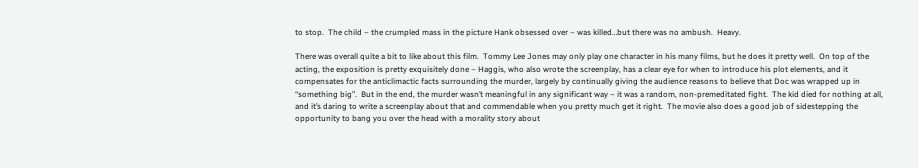to stop.  The child – the crumpled mass in the picture Hank obsessed over – was killed…but there was no ambush.  Heavy.

There was overall quite a bit to like about this film.  Tommy Lee Jones may only play one character in his many films, but he does it pretty well.  On top of the acting, the exposition is pretty exquisitely done – Haggis, who also wrote the screenplay, has a clear eye for when to introduce his plot elements, and it compensates for the anticlimactic facts surrounding the murder, largely by continually giving the audience reasons to believe that Doc was wrapped up in “something big”.  But in the end, the murder wasn’t meaningful in any significant way – it was a random, non-premeditated fight.  The kid died for nothing at all, and it’s daring to write a screenplay about that and commendable when you pretty much get it right.  The movie also does a good job of sidestepping the opportunity to bang you over the head with a morality story about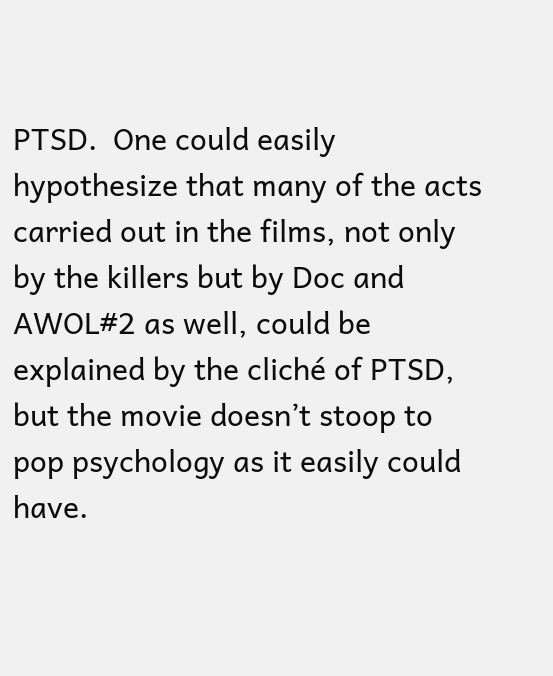PTSD.  One could easily hypothesize that many of the acts carried out in the films, not only by the killers but by Doc and AWOL#2 as well, could be explained by the cliché of PTSD, but the movie doesn’t stoop to pop psychology as it easily could have.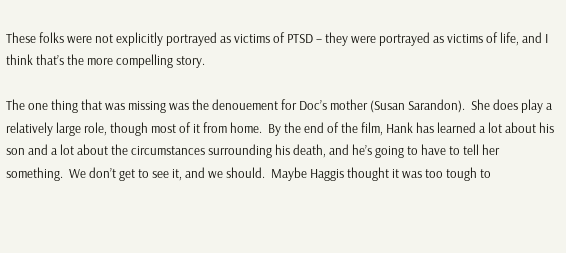These folks were not explicitly portrayed as victims of PTSD – they were portrayed as victims of life, and I think that’s the more compelling story.

The one thing that was missing was the denouement for Doc’s mother (Susan Sarandon).  She does play a relatively large role, though most of it from home.  By the end of the film, Hank has learned a lot about his son and a lot about the circumstances surrounding his death, and he’s going to have to tell her something.  We don’t get to see it, and we should.  Maybe Haggis thought it was too tough to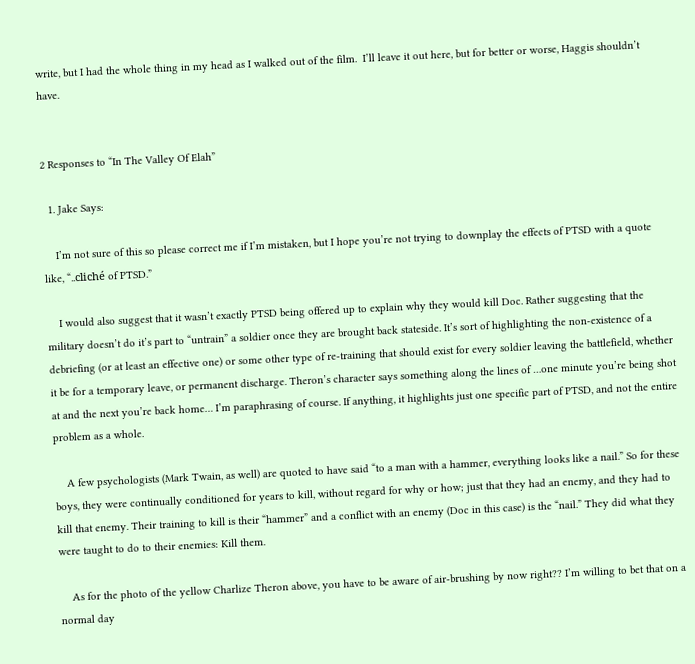write, but I had the whole thing in my head as I walked out of the film.  I’ll leave it out here, but for better or worse, Haggis shouldn’t have.


2 Responses to “In The Valley Of Elah”

  1. Jake Says:

    I’m not sure of this so please correct me if I’m mistaken, but I hope you’re not trying to downplay the effects of PTSD with a quote like, “..cliché of PTSD.”

    I would also suggest that it wasn’t exactly PTSD being offered up to explain why they would kill Doc. Rather suggesting that the military doesn’t do it’s part to “untrain” a soldier once they are brought back stateside. It’s sort of highlighting the non-existence of a debriefing (or at least an effective one) or some other type of re-training that should exist for every soldier leaving the battlefield, whether it be for a temporary leave, or permanent discharge. Theron’s character says something along the lines of …one minute you’re being shot at and the next you’re back home… I’m paraphrasing of course. If anything, it highlights just one specific part of PTSD, and not the entire problem as a whole.

    A few psychologists (Mark Twain, as well) are quoted to have said “to a man with a hammer, everything looks like a nail.” So for these boys, they were continually conditioned for years to kill, without regard for why or how; just that they had an enemy, and they had to kill that enemy. Their training to kill is their “hammer” and a conflict with an enemy (Doc in this case) is the “nail.” They did what they were taught to do to their enemies: Kill them.

    As for the photo of the yellow Charlize Theron above, you have to be aware of air-brushing by now right?? I’m willing to bet that on a normal day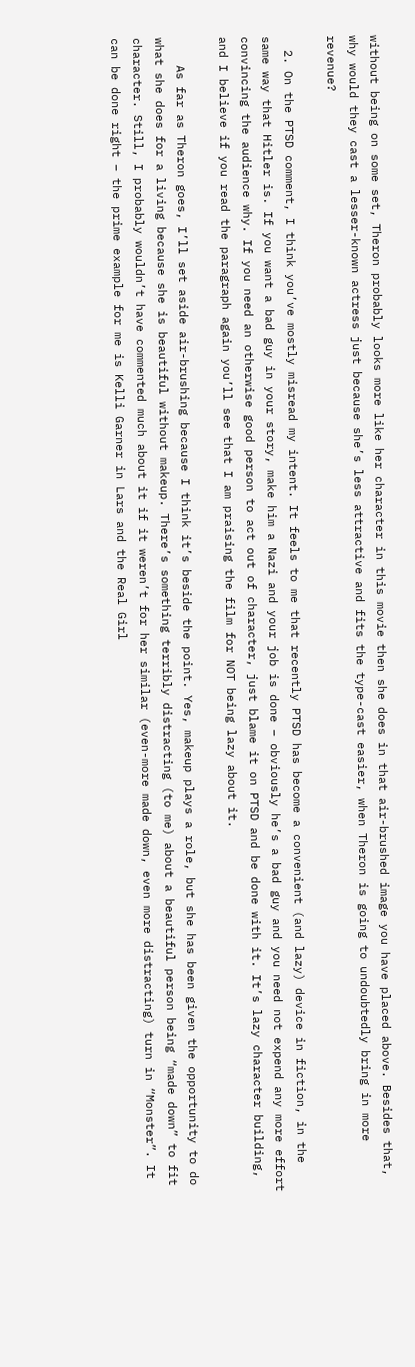without being on some set, Theron probably looks more like her character in this movie then she does in that air-brushed image you have placed above. Besides that, why would they cast a lesser-known actress just because she’s less attractive and fits the type-cast easier, when Theron is going to undoubtedly bring in more revenue?

  2. On the PTSD comment, I think you’ve mostly misread my intent. It feels to me that recently PTSD has become a convenient (and lazy) device in fiction, in the same way that Hitler is. If you want a bad guy in your story, make him a Nazi and your job is done – obviously he’s a bad guy and you need not expend any more effort convincing the audience why. If you need an otherwise good person to act out of character, just blame it on PTSD and be done with it. It’s lazy character building, and I believe if you read the paragraph again you’ll see that I am praising the film for NOT being lazy about it.

    As far as Theron goes, I’ll set aside air-brushing because I think it’s beside the point. Yes, makeup plays a role, but she has been given the opportunity to do what she does for a living because she is beautiful without makeup. There’s something terribly distracting (to me) about a beautiful person being “made down” to fit character. Still, I probably wouldn’t have commented much about it if it weren’t for her similar (even-more made down, even more distracting) turn in “Monster”. It can be done right – the prime example for me is Kelli Garner in Lars and the Real Girl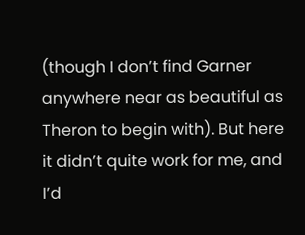(though I don’t find Garner anywhere near as beautiful as Theron to begin with). But here it didn’t quite work for me, and I’d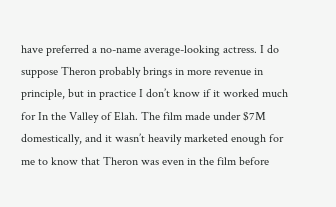have preferred a no-name average-looking actress. I do suppose Theron probably brings in more revenue in principle, but in practice I don’t know if it worked much for In the Valley of Elah. The film made under $7M domestically, and it wasn’t heavily marketed enough for me to know that Theron was even in the film before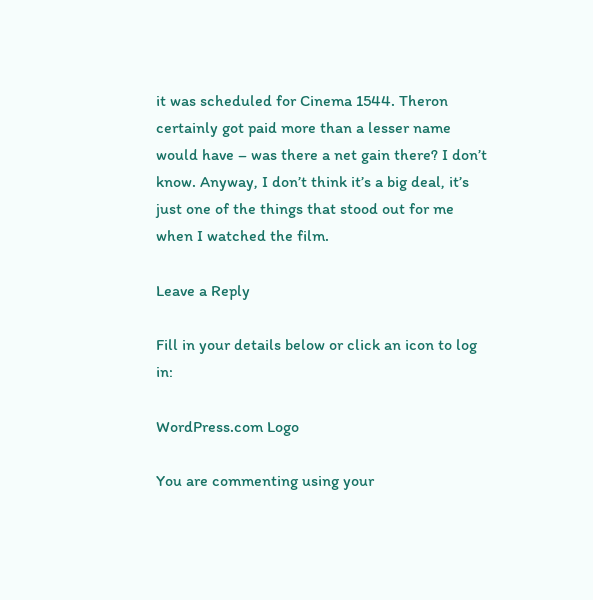it was scheduled for Cinema 1544. Theron certainly got paid more than a lesser name would have – was there a net gain there? I don’t know. Anyway, I don’t think it’s a big deal, it’s just one of the things that stood out for me when I watched the film.

Leave a Reply

Fill in your details below or click an icon to log in:

WordPress.com Logo

You are commenting using your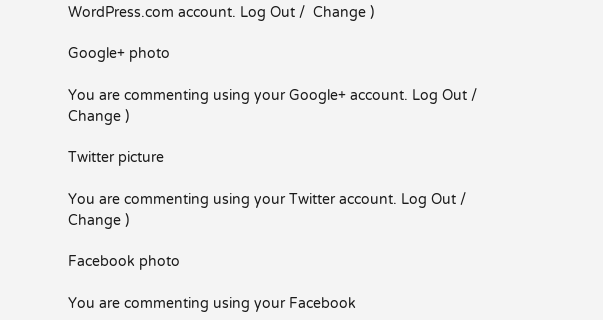WordPress.com account. Log Out /  Change )

Google+ photo

You are commenting using your Google+ account. Log Out /  Change )

Twitter picture

You are commenting using your Twitter account. Log Out /  Change )

Facebook photo

You are commenting using your Facebook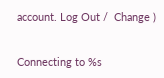account. Log Out /  Change )


Connecting to %s